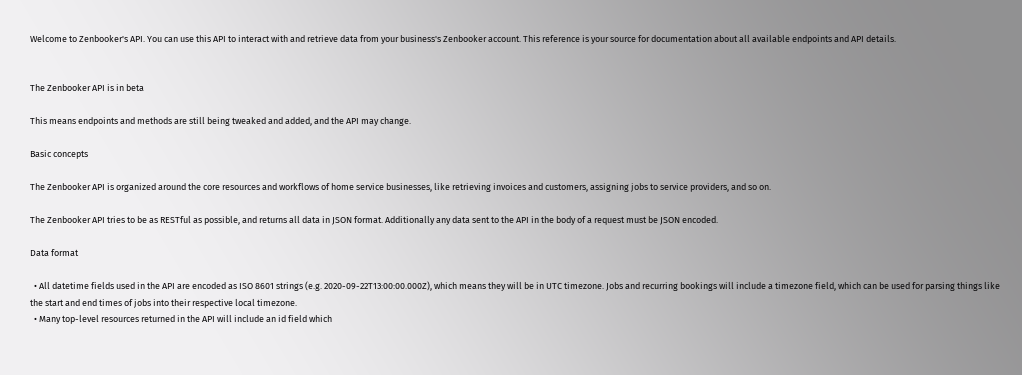Welcome to Zenbooker's API. You can use this API to interact with and retrieve data from your business's Zenbooker account. This reference is your source for documentation about all available endpoints and API details.


The Zenbooker API is in beta

This means endpoints and methods are still being tweaked and added, and the API may change.

Basic concepts

The Zenbooker API is organized around the core resources and workflows of home service businesses, like retrieving invoices and customers, assigning jobs to service providers, and so on.

The Zenbooker API tries to be as RESTful as possible, and returns all data in JSON format. Additionally any data sent to the API in the body of a request must be JSON encoded.

Data format

  • All datetime fields used in the API are encoded as ISO 8601 strings (e.g. 2020-09-22T13:00:00.000Z), which means they will be in UTC timezone. Jobs and recurring bookings will include a timezone field, which can be used for parsing things like the start and end times of jobs into their respective local timezone.
  • Many top-level resources returned in the API will include an id field which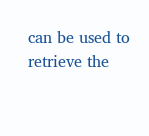can be used to retrieve the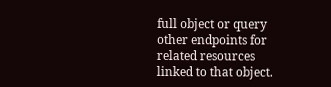full object or query other endpoints for related resources linked to that object.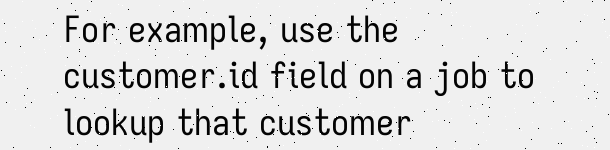For example, use the customer.id field on a job to lookup that customer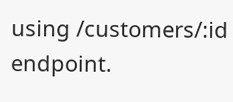using /customers/:id endpoint.